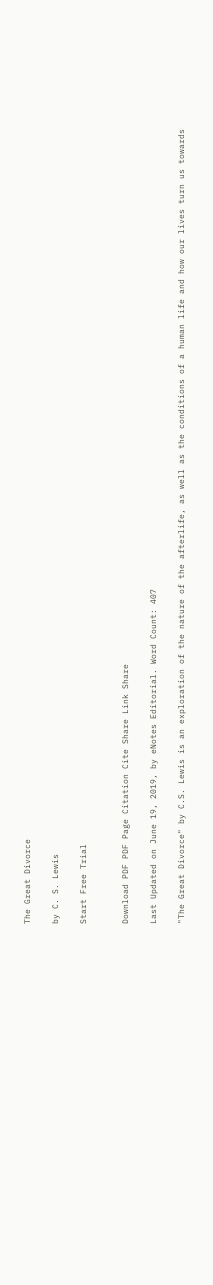The Great Divorce

by C. S. Lewis

Start Free Trial


Download PDF PDF Page Citation Cite Share Link Share

Last Updated on June 19, 2019, by eNotes Editorial. Word Count: 407

"The Great Divorce" by C.S. Lewis is an exploration of the nature of the afterlife, as well as the conditions of a human life and how our lives turn us towards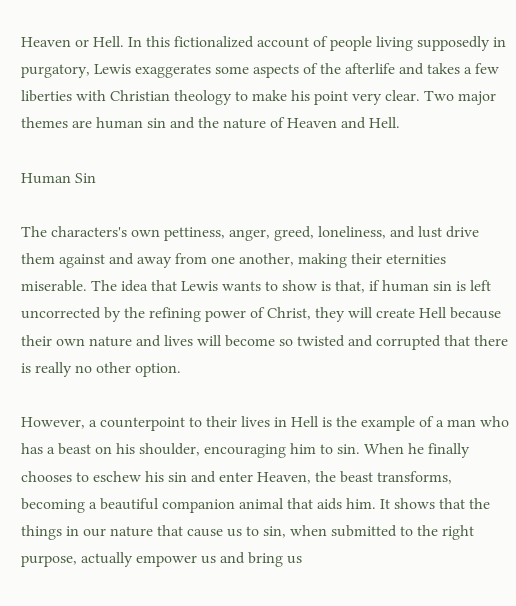Heaven or Hell. In this fictionalized account of people living supposedly in purgatory, Lewis exaggerates some aspects of the afterlife and takes a few liberties with Christian theology to make his point very clear. Two major themes are human sin and the nature of Heaven and Hell.

Human Sin

The characters's own pettiness, anger, greed, loneliness, and lust drive them against and away from one another, making their eternities miserable. The idea that Lewis wants to show is that, if human sin is left uncorrected by the refining power of Christ, they will create Hell because their own nature and lives will become so twisted and corrupted that there is really no other option.

However, a counterpoint to their lives in Hell is the example of a man who has a beast on his shoulder, encouraging him to sin. When he finally chooses to eschew his sin and enter Heaven, the beast transforms, becoming a beautiful companion animal that aids him. It shows that the things in our nature that cause us to sin, when submitted to the right purpose, actually empower us and bring us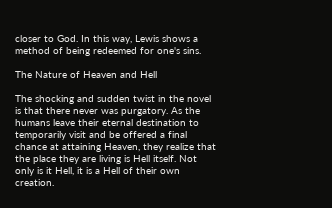closer to God. In this way, Lewis shows a method of being redeemed for one's sins.

The Nature of Heaven and Hell

The shocking and sudden twist in the novel is that there never was purgatory. As the humans leave their eternal destination to temporarily visit and be offered a final chance at attaining Heaven, they realize that the place they are living is Hell itself. Not only is it Hell, it is a Hell of their own creation.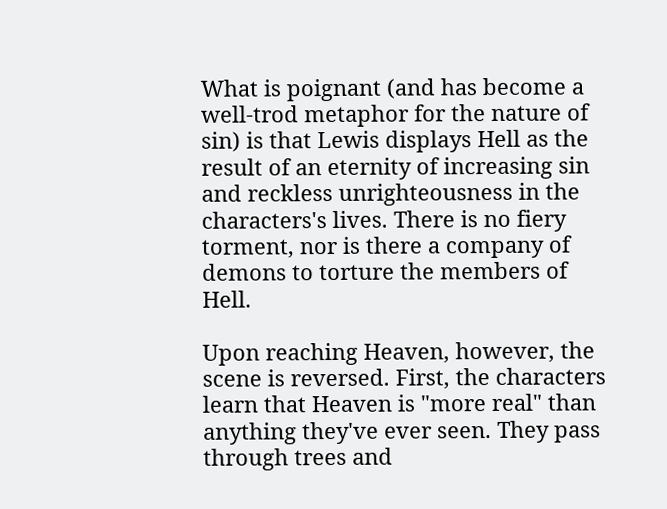What is poignant (and has become a well-trod metaphor for the nature of sin) is that Lewis displays Hell as the result of an eternity of increasing sin and reckless unrighteousness in the characters's lives. There is no fiery torment, nor is there a company of demons to torture the members of Hell.

Upon reaching Heaven, however, the scene is reversed. First, the characters learn that Heaven is "more real" than anything they've ever seen. They pass through trees and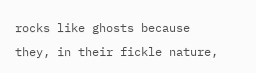rocks like ghosts because they, in their fickle nature,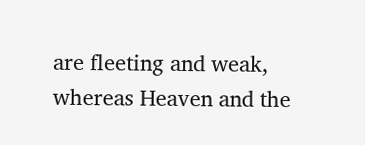are fleeting and weak, whereas Heaven and the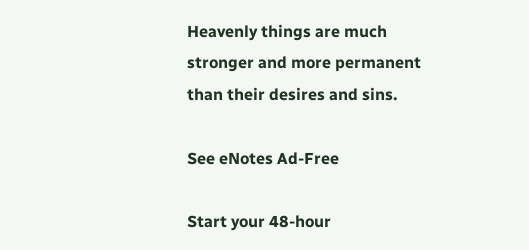Heavenly things are much stronger and more permanent than their desires and sins.

See eNotes Ad-Free

Start your 48-hour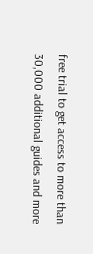free trial to get access to more than 30,000 additional guides and more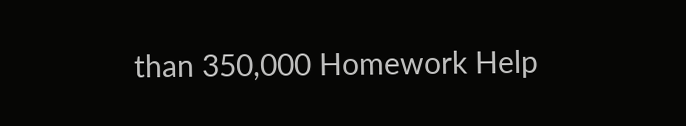than 350,000 Homework Help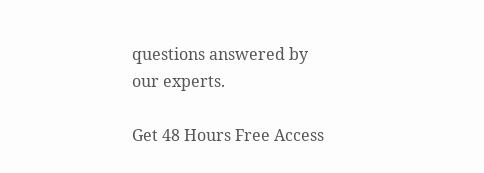questions answered by our experts.

Get 48 Hours Free Access